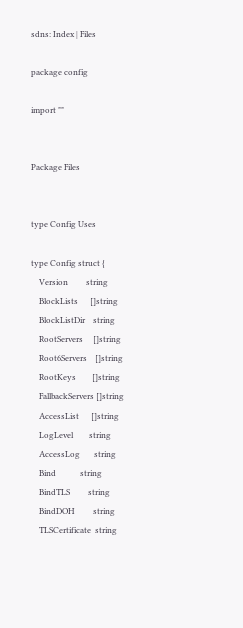sdns: Index | Files

package config

import ""


Package Files


type Config Uses

type Config struct {
    Version         string
    BlockLists      []string
    BlockListDir    string
    RootServers     []string
    Root6Servers    []string
    RootKeys        []string
    FallbackServers []string
    AccessList      []string
    LogLevel        string
    AccessLog       string
    Bind            string
    BindTLS         string
    BindDOH         string
    TLSCertificate  string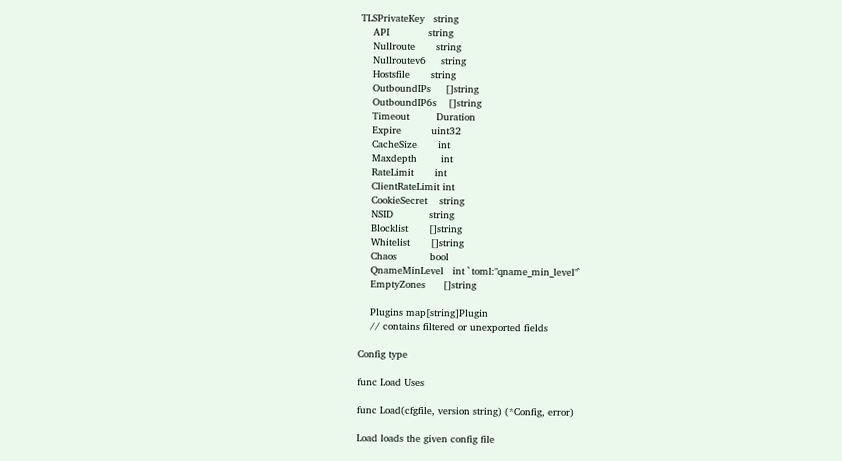TLSPrivateKey   string
    API             string
    Nullroute       string
    Nullroutev6     string
    Hostsfile       string
    OutboundIPs     []string
    OutboundIP6s    []string
    Timeout         Duration
    Expire          uint32
    CacheSize       int
    Maxdepth        int
    RateLimit       int
    ClientRateLimit int
    CookieSecret    string
    NSID            string
    Blocklist       []string
    Whitelist       []string
    Chaos           bool
    QnameMinLevel   int `toml:"qname_min_level"`
    EmptyZones      []string

    Plugins map[string]Plugin
    // contains filtered or unexported fields

Config type

func Load Uses

func Load(cfgfile, version string) (*Config, error)

Load loads the given config file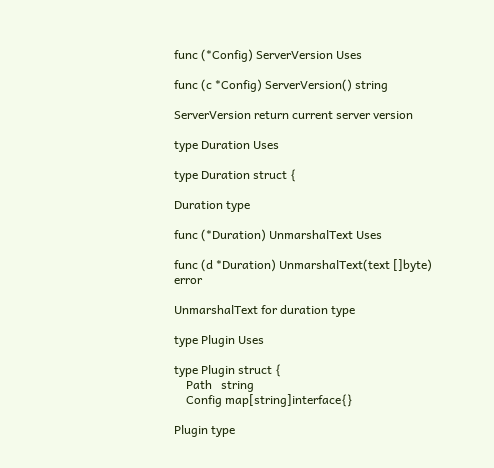func (*Config) ServerVersion Uses

func (c *Config) ServerVersion() string

ServerVersion return current server version

type Duration Uses

type Duration struct {

Duration type

func (*Duration) UnmarshalText Uses

func (d *Duration) UnmarshalText(text []byte) error

UnmarshalText for duration type

type Plugin Uses

type Plugin struct {
    Path   string
    Config map[string]interface{}

Plugin type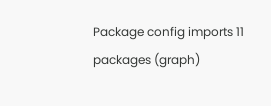Package config imports 11 packages (graph)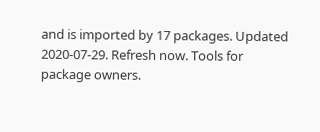and is imported by 17 packages. Updated 2020-07-29. Refresh now. Tools for package owners.